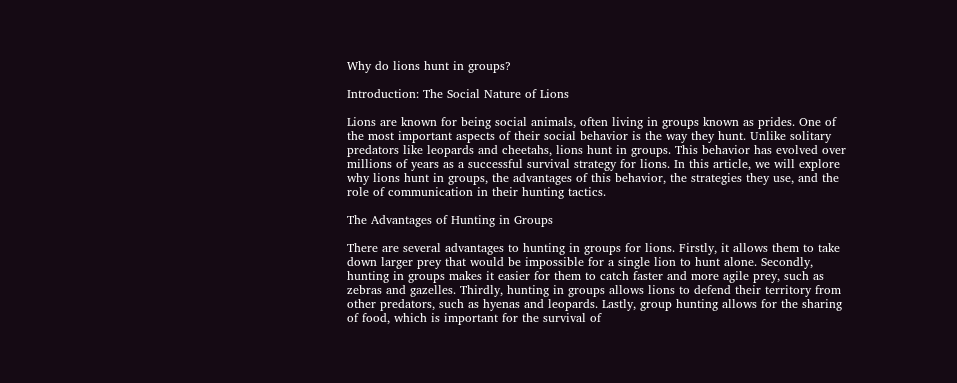Why do lions hunt in groups?

Introduction: The Social Nature of Lions

Lions are known for being social animals, often living in groups known as prides. One of the most important aspects of their social behavior is the way they hunt. Unlike solitary predators like leopards and cheetahs, lions hunt in groups. This behavior has evolved over millions of years as a successful survival strategy for lions. In this article, we will explore why lions hunt in groups, the advantages of this behavior, the strategies they use, and the role of communication in their hunting tactics.

The Advantages of Hunting in Groups

There are several advantages to hunting in groups for lions. Firstly, it allows them to take down larger prey that would be impossible for a single lion to hunt alone. Secondly, hunting in groups makes it easier for them to catch faster and more agile prey, such as zebras and gazelles. Thirdly, hunting in groups allows lions to defend their territory from other predators, such as hyenas and leopards. Lastly, group hunting allows for the sharing of food, which is important for the survival of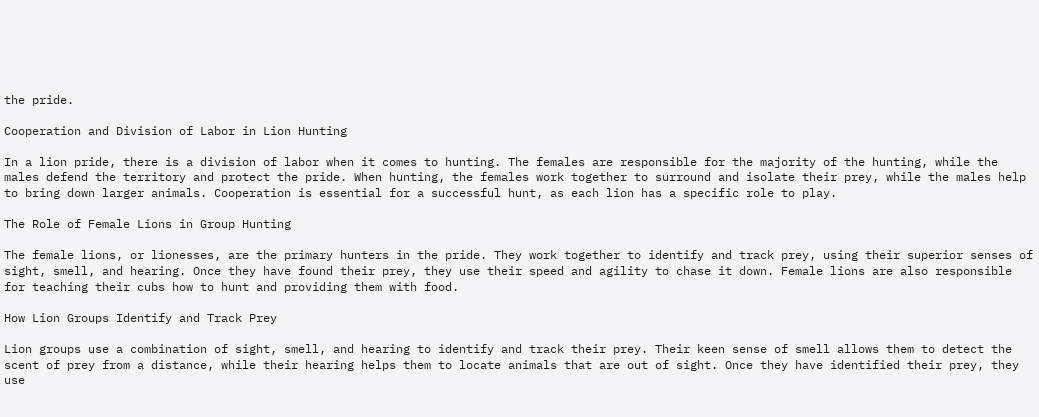the pride.

Cooperation and Division of Labor in Lion Hunting

In a lion pride, there is a division of labor when it comes to hunting. The females are responsible for the majority of the hunting, while the males defend the territory and protect the pride. When hunting, the females work together to surround and isolate their prey, while the males help to bring down larger animals. Cooperation is essential for a successful hunt, as each lion has a specific role to play.

The Role of Female Lions in Group Hunting

The female lions, or lionesses, are the primary hunters in the pride. They work together to identify and track prey, using their superior senses of sight, smell, and hearing. Once they have found their prey, they use their speed and agility to chase it down. Female lions are also responsible for teaching their cubs how to hunt and providing them with food.

How Lion Groups Identify and Track Prey

Lion groups use a combination of sight, smell, and hearing to identify and track their prey. Their keen sense of smell allows them to detect the scent of prey from a distance, while their hearing helps them to locate animals that are out of sight. Once they have identified their prey, they use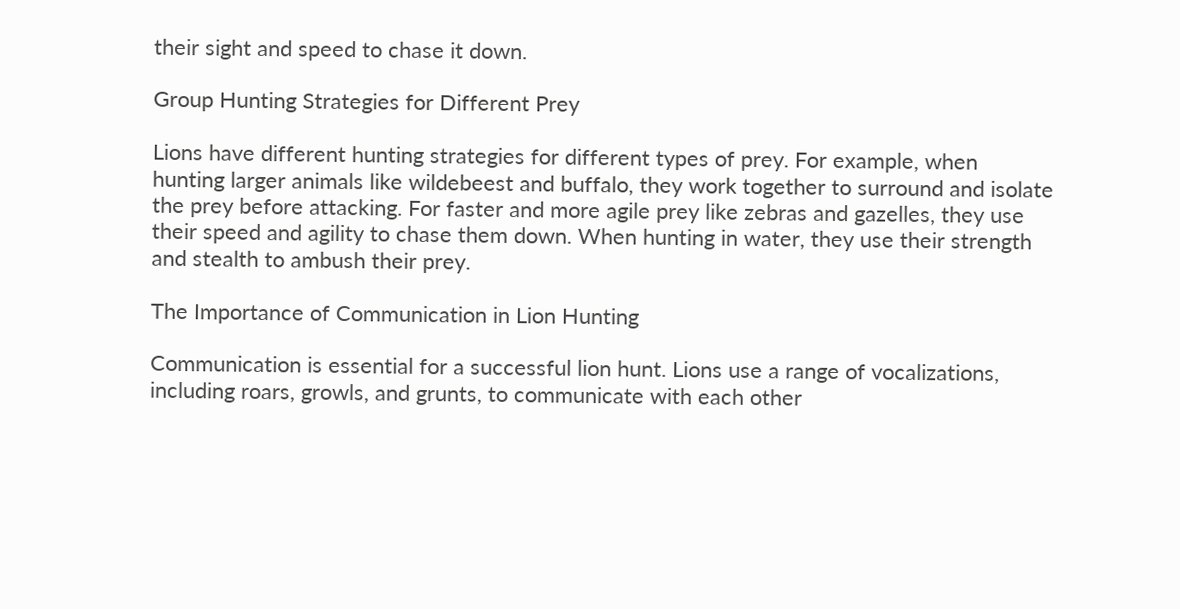their sight and speed to chase it down.

Group Hunting Strategies for Different Prey

Lions have different hunting strategies for different types of prey. For example, when hunting larger animals like wildebeest and buffalo, they work together to surround and isolate the prey before attacking. For faster and more agile prey like zebras and gazelles, they use their speed and agility to chase them down. When hunting in water, they use their strength and stealth to ambush their prey.

The Importance of Communication in Lion Hunting

Communication is essential for a successful lion hunt. Lions use a range of vocalizations, including roars, growls, and grunts, to communicate with each other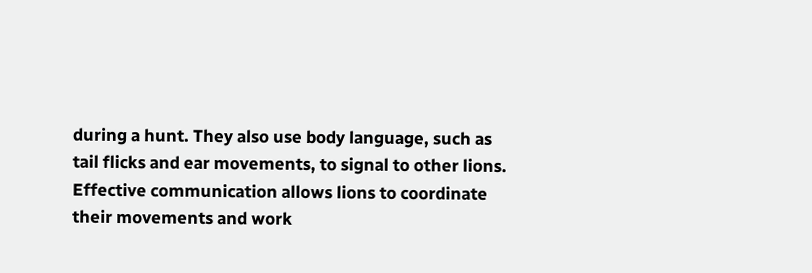during a hunt. They also use body language, such as tail flicks and ear movements, to signal to other lions. Effective communication allows lions to coordinate their movements and work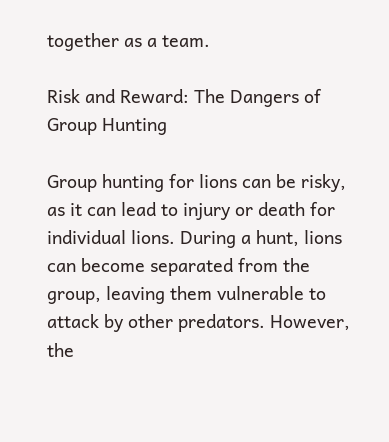together as a team.

Risk and Reward: The Dangers of Group Hunting

Group hunting for lions can be risky, as it can lead to injury or death for individual lions. During a hunt, lions can become separated from the group, leaving them vulnerable to attack by other predators. However, the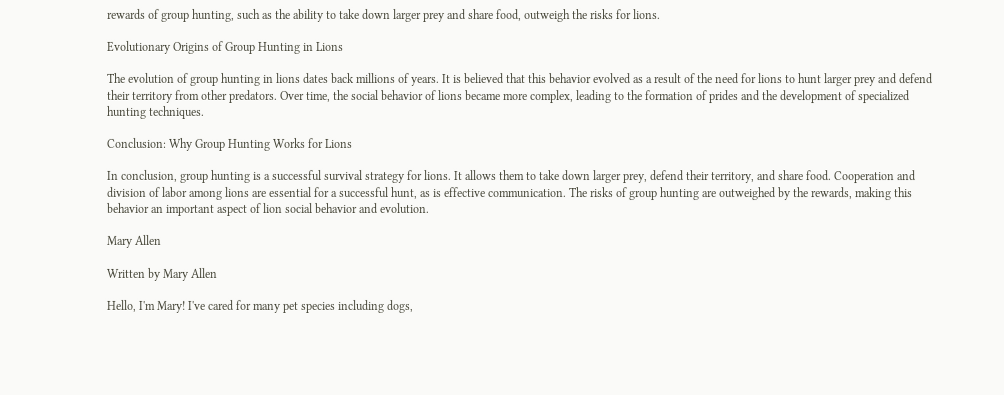rewards of group hunting, such as the ability to take down larger prey and share food, outweigh the risks for lions.

Evolutionary Origins of Group Hunting in Lions

The evolution of group hunting in lions dates back millions of years. It is believed that this behavior evolved as a result of the need for lions to hunt larger prey and defend their territory from other predators. Over time, the social behavior of lions became more complex, leading to the formation of prides and the development of specialized hunting techniques.

Conclusion: Why Group Hunting Works for Lions

In conclusion, group hunting is a successful survival strategy for lions. It allows them to take down larger prey, defend their territory, and share food. Cooperation and division of labor among lions are essential for a successful hunt, as is effective communication. The risks of group hunting are outweighed by the rewards, making this behavior an important aspect of lion social behavior and evolution.

Mary Allen

Written by Mary Allen

Hello, I'm Mary! I've cared for many pet species including dogs,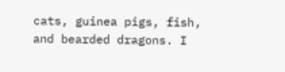cats, guinea pigs, fish, and bearded dragons. I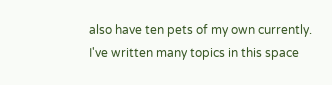also have ten pets of my own currently. I've written many topics in this space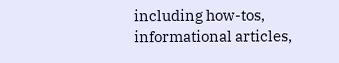including how-tos, informational articles,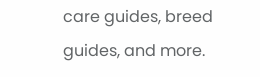care guides, breed guides, and more.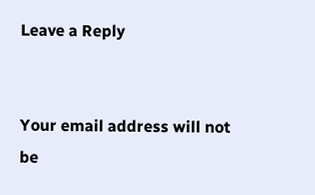Leave a Reply


Your email address will not be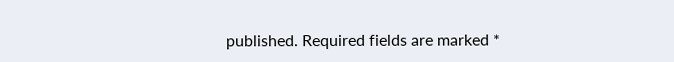published. Required fields are marked *